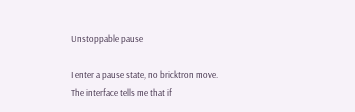Unstoppable pause

I enter a pause state, no bricktron move. The interface tells me that if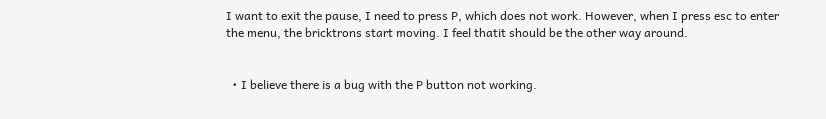I want to exit the pause, I need to press P, which does not work. However, when I press esc to enter the menu, the bricktrons start moving. I feel thatit should be the other way around.


  • I believe there is a bug with the P button not working.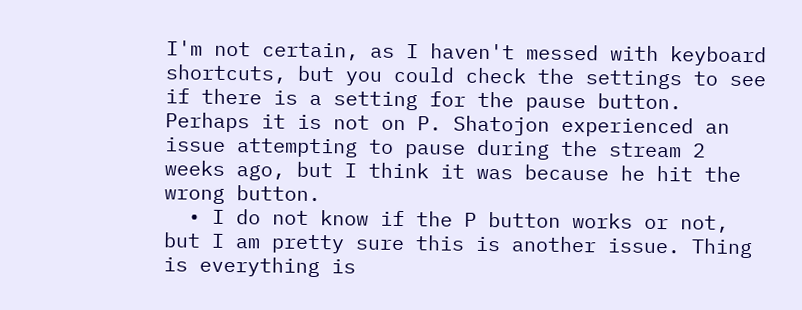I'm not certain, as I haven't messed with keyboard shortcuts, but you could check the settings to see if there is a setting for the pause button. Perhaps it is not on P. Shatojon experienced an issue attempting to pause during the stream 2 weeks ago, but I think it was because he hit the wrong button.
  • I do not know if the P button works or not, but I am pretty sure this is another issue. Thing is everything is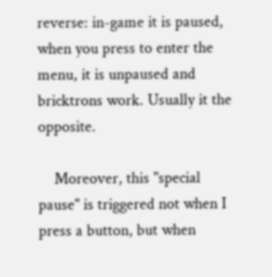reverse: in-game it is paused, when you press to enter the menu, it is unpaused and bricktrons work. Usually it the opposite.

    Moreover, this "special pause" is triggered not when I press a button, but when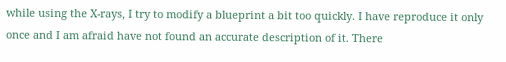while using the X-rays, I try to modify a blueprint a bit too quickly. I have reproduce it only once and I am afraid have not found an accurate description of it. There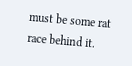must be some rat race behind it.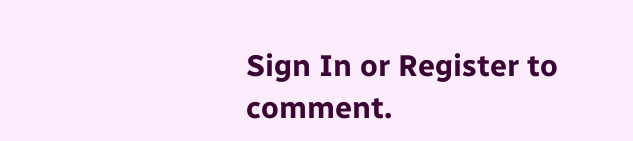Sign In or Register to comment.